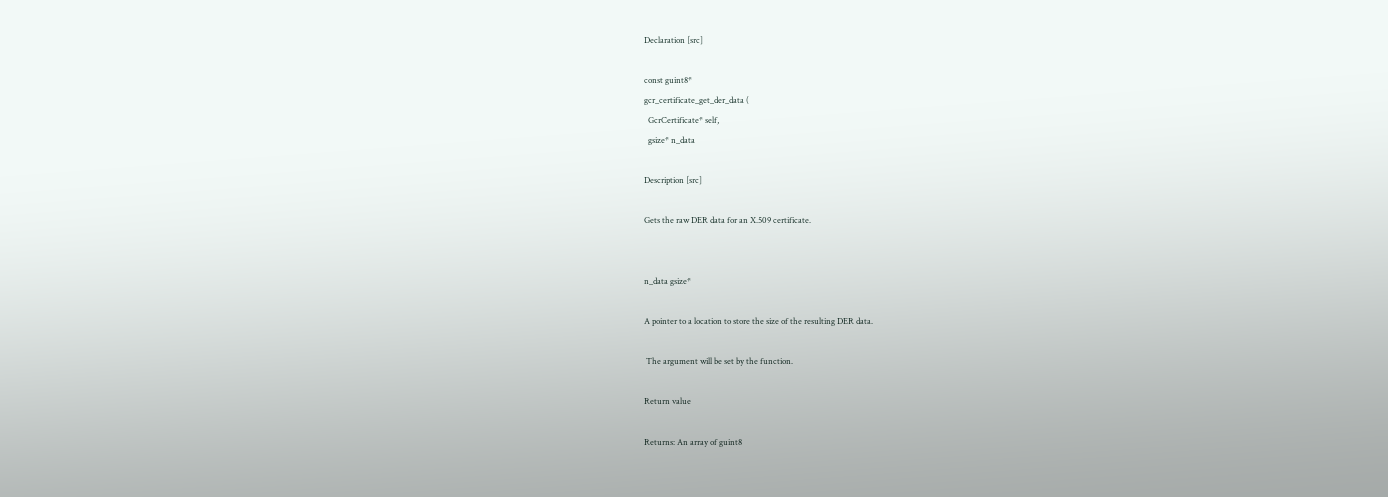Declaration [src]

const guint8*
gcr_certificate_get_der_data (
  GcrCertificate* self,
  gsize* n_data

Description [src]

Gets the raw DER data for an X.509 certificate.


n_data gsize*

A pointer to a location to store the size of the resulting DER data.

 The argument will be set by the function.

Return value

Returns: An array of guint8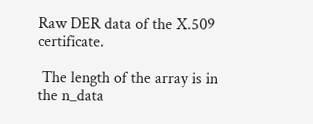Raw DER data of the X.509 certificate.

 The length of the array is in the n_data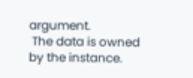argument.
 The data is owned by the instance.